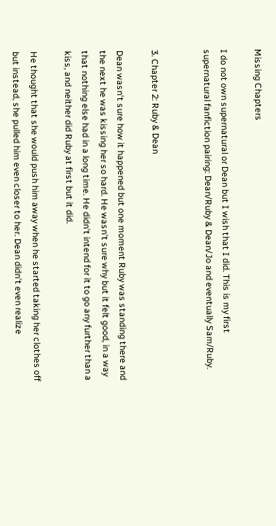Missing Chapters

I do not own supernatural or Dean but I wish that I did. This is my first supernatural fanfiction pairing: Dean/Ruby & Dean/Jo and eventually Sam/Ruby.


3. Chapter 2: Ruby & Dean

Dean wasn't sure how it happened but one moment Ruby was standing there and the next he was kissing her so hard. He wasn't sure why but it felt good, in a way that nothing else had in a long time. He didn't intend for it to go any further than a kiss, and neither did Ruby at first but it did.

He thought that she would push him away when he started taking her clothes off but instead, she pulled him even closer to her. Dean didn't even realize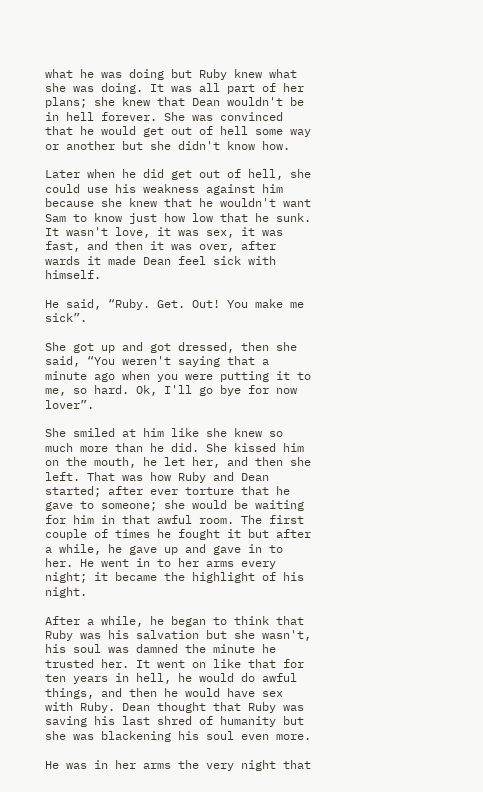what he was doing but Ruby knew what she was doing. It was all part of her plans; she knew that Dean wouldn't be in hell forever. She was convinced that he would get out of hell some way or another but she didn't know how.

Later when he did get out of hell, she could use his weakness against him because she knew that he wouldn't want Sam to know just how low that he sunk. It wasn't love, it was sex, it was fast, and then it was over, after wards it made Dean feel sick with himself.

He said, “Ruby. Get. Out! You make me sick”.

She got up and got dressed, then she said, “You weren't saying that a minute ago when you were putting it to me, so hard. Ok, I'll go bye for now lover”.

She smiled at him like she knew so much more than he did. She kissed him on the mouth, he let her, and then she left. That was how Ruby and Dean started; after ever torture that he gave to someone; she would be waiting for him in that awful room. The first couple of times he fought it but after a while, he gave up and gave in to her. He went in to her arms every night; it became the highlight of his night.

After a while, he began to think that Ruby was his salvation but she wasn't, his soul was damned the minute he trusted her. It went on like that for ten years in hell, he would do awful things, and then he would have sex with Ruby. Dean thought that Ruby was saving his last shred of humanity but she was blackening his soul even more.

He was in her arms the very night that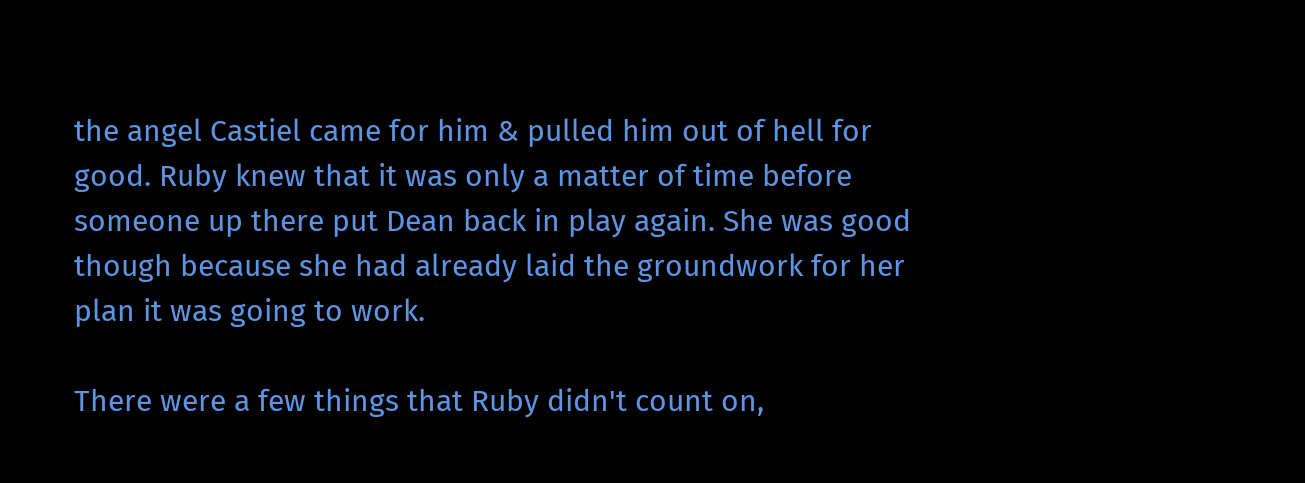the angel Castiel came for him & pulled him out of hell for good. Ruby knew that it was only a matter of time before someone up there put Dean back in play again. She was good though because she had already laid the groundwork for her plan it was going to work.

There were a few things that Ruby didn't count on,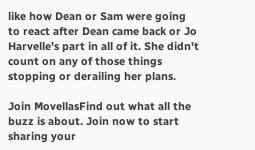like how Dean or Sam were going to react after Dean came back or Jo Harvelle's part in all of it. She didn't count on any of those things stopping or derailing her plans.

Join MovellasFind out what all the buzz is about. Join now to start sharing your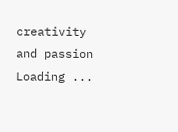creativity and passion
Loading ...